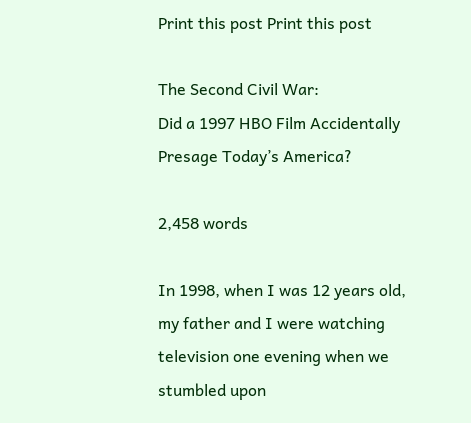Print this post Print this post

The Second Civil War:
Did a 1997 HBO Film Accidentally Presage Today’s America?

2,458 words

In 1998, when I was 12 years old, my father and I were watching television one evening when we stumbled upon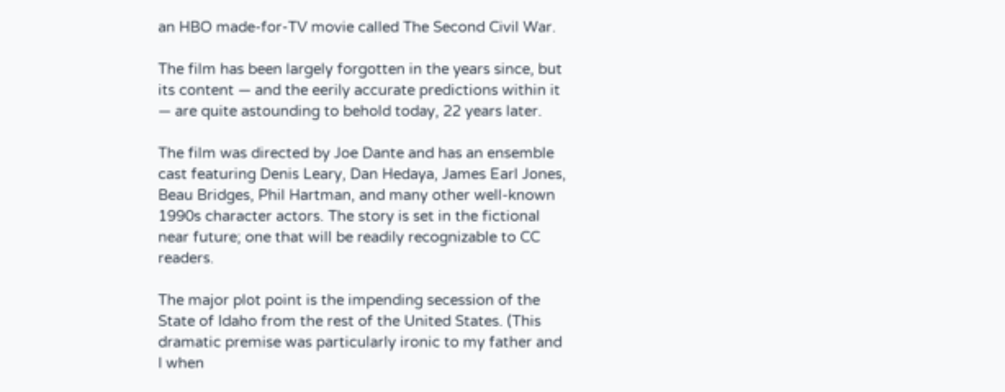an HBO made-for-TV movie called The Second Civil War.

The film has been largely forgotten in the years since, but its content — and the eerily accurate predictions within it — are quite astounding to behold today, 22 years later.

The film was directed by Joe Dante and has an ensemble cast featuring Denis Leary, Dan Hedaya, James Earl Jones, Beau Bridges, Phil Hartman, and many other well-known 1990s character actors. The story is set in the fictional near future; one that will be readily recognizable to CC readers.

The major plot point is the impending secession of the State of Idaho from the rest of the United States. (This dramatic premise was particularly ironic to my father and I when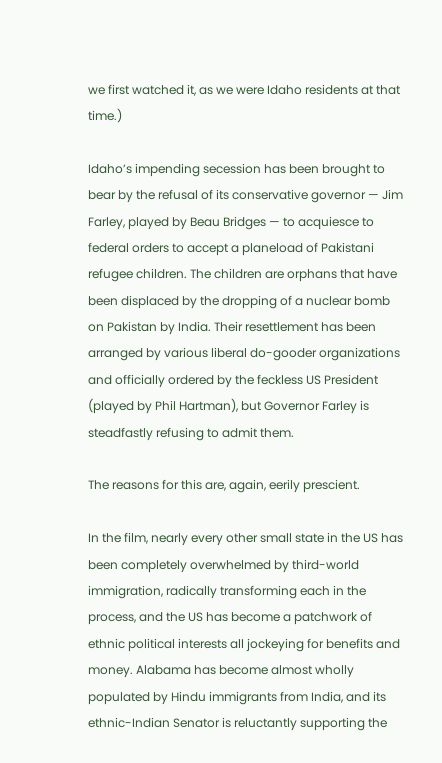we first watched it, as we were Idaho residents at that time.)

Idaho’s impending secession has been brought to bear by the refusal of its conservative governor — Jim Farley, played by Beau Bridges — to acquiesce to federal orders to accept a planeload of Pakistani refugee children. The children are orphans that have been displaced by the dropping of a nuclear bomb on Pakistan by India. Their resettlement has been arranged by various liberal do-gooder organizations and officially ordered by the feckless US President (played by Phil Hartman), but Governor Farley is steadfastly refusing to admit them.

The reasons for this are, again, eerily prescient.

In the film, nearly every other small state in the US has been completely overwhelmed by third-world immigration, radically transforming each in the process, and the US has become a patchwork of ethnic political interests all jockeying for benefits and money. Alabama has become almost wholly populated by Hindu immigrants from India, and its ethnic-Indian Senator is reluctantly supporting the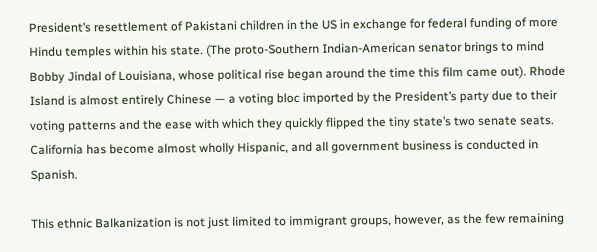President’s resettlement of Pakistani children in the US in exchange for federal funding of more Hindu temples within his state. (The proto-Southern Indian-American senator brings to mind Bobby Jindal of Louisiana, whose political rise began around the time this film came out). Rhode Island is almost entirely Chinese — a voting bloc imported by the President’s party due to their voting patterns and the ease with which they quickly flipped the tiny state’s two senate seats. California has become almost wholly Hispanic, and all government business is conducted in Spanish.

This ethnic Balkanization is not just limited to immigrant groups, however, as the few remaining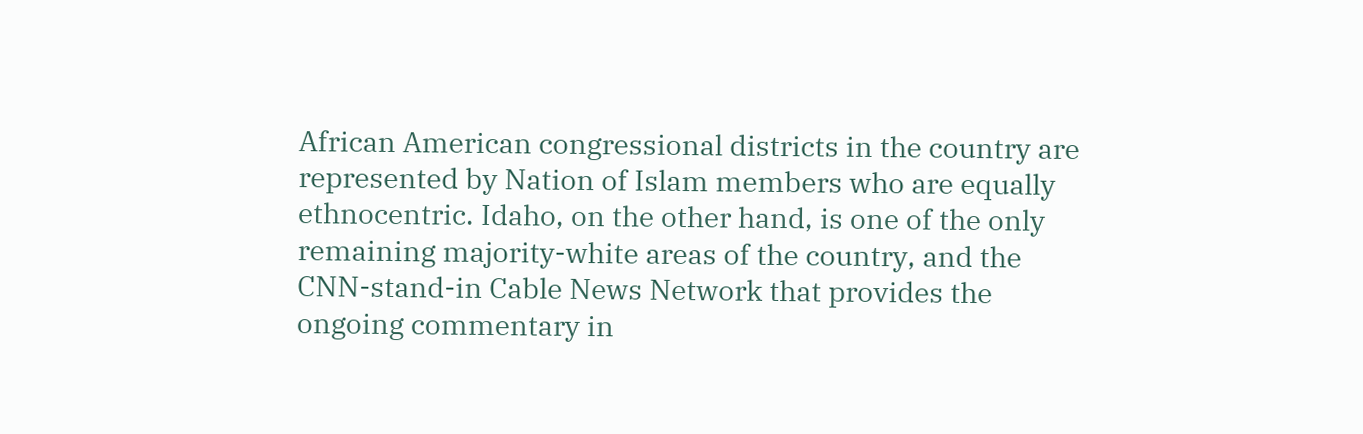African American congressional districts in the country are represented by Nation of Islam members who are equally ethnocentric. Idaho, on the other hand, is one of the only remaining majority-white areas of the country, and the CNN-stand-in Cable News Network that provides the ongoing commentary in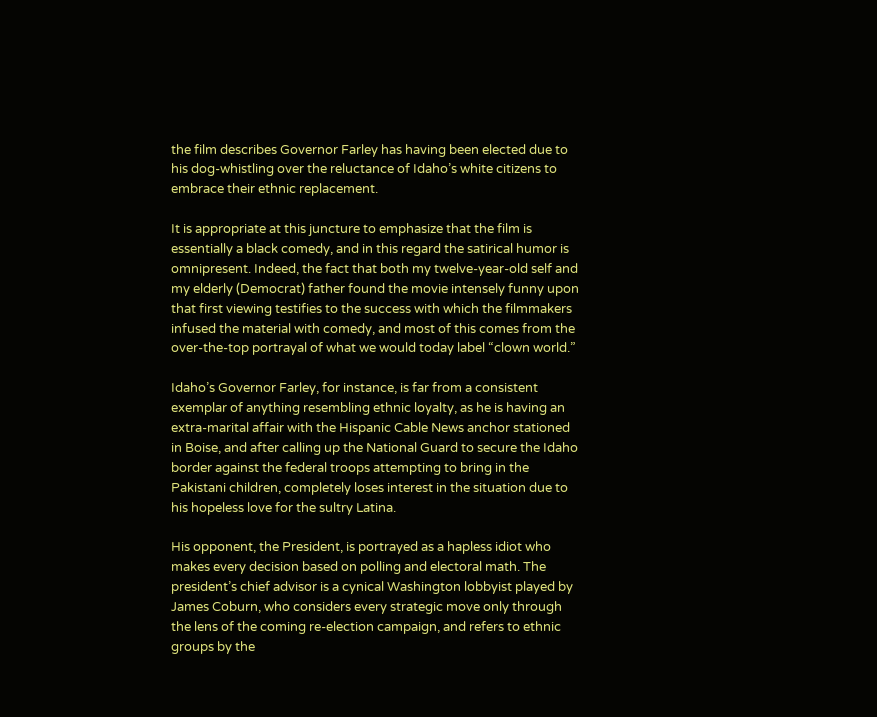the film describes Governor Farley has having been elected due to his dog-whistling over the reluctance of Idaho’s white citizens to embrace their ethnic replacement.

It is appropriate at this juncture to emphasize that the film is essentially a black comedy, and in this regard the satirical humor is omnipresent. Indeed, the fact that both my twelve-year-old self and my elderly (Democrat) father found the movie intensely funny upon that first viewing testifies to the success with which the filmmakers infused the material with comedy, and most of this comes from the over-the-top portrayal of what we would today label “clown world.”

Idaho’s Governor Farley, for instance, is far from a consistent exemplar of anything resembling ethnic loyalty, as he is having an extra-marital affair with the Hispanic Cable News anchor stationed in Boise, and after calling up the National Guard to secure the Idaho border against the federal troops attempting to bring in the Pakistani children, completely loses interest in the situation due to his hopeless love for the sultry Latina.

His opponent, the President, is portrayed as a hapless idiot who makes every decision based on polling and electoral math. The president’s chief advisor is a cynical Washington lobbyist played by James Coburn, who considers every strategic move only through the lens of the coming re-election campaign, and refers to ethnic groups by the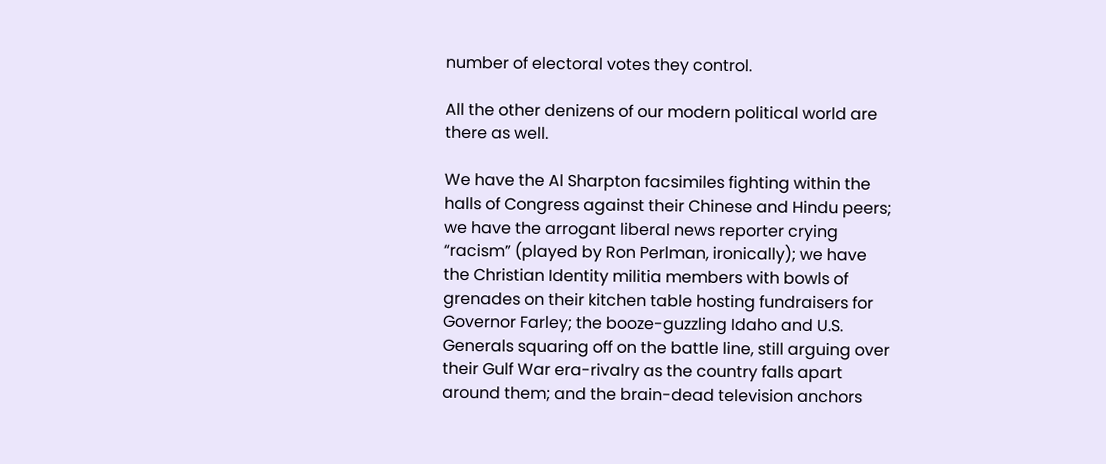number of electoral votes they control.

All the other denizens of our modern political world are there as well.

We have the Al Sharpton facsimiles fighting within the halls of Congress against their Chinese and Hindu peers; we have the arrogant liberal news reporter crying “racism” (played by Ron Perlman, ironically); we have the Christian Identity militia members with bowls of grenades on their kitchen table hosting fundraisers for Governor Farley; the booze-guzzling Idaho and U.S. Generals squaring off on the battle line, still arguing over their Gulf War era-rivalry as the country falls apart around them; and the brain-dead television anchors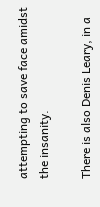attempting to save face amidst the insanity.

There is also Denis Leary, in a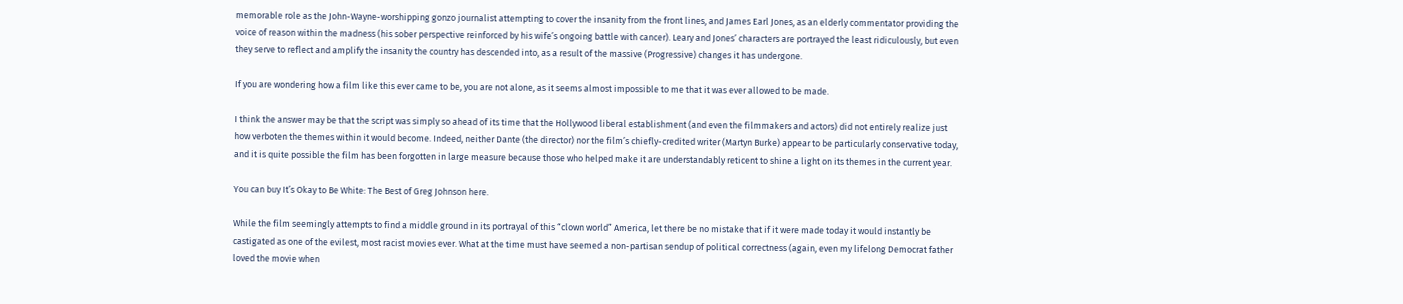memorable role as the John-Wayne-worshipping gonzo journalist attempting to cover the insanity from the front lines, and James Earl Jones, as an elderly commentator providing the voice of reason within the madness (his sober perspective reinforced by his wife’s ongoing battle with cancer). Leary and Jones’ characters are portrayed the least ridiculously, but even they serve to reflect and amplify the insanity the country has descended into, as a result of the massive (Progressive) changes it has undergone.

If you are wondering how a film like this ever came to be, you are not alone, as it seems almost impossible to me that it was ever allowed to be made.

I think the answer may be that the script was simply so ahead of its time that the Hollywood liberal establishment (and even the filmmakers and actors) did not entirely realize just how verboten the themes within it would become. Indeed, neither Dante (the director) nor the film’s chiefly-credited writer (Martyn Burke) appear to be particularly conservative today, and it is quite possible the film has been forgotten in large measure because those who helped make it are understandably reticent to shine a light on its themes in the current year.

You can buy It’s Okay to Be White: The Best of Greg Johnson here.

While the film seemingly attempts to find a middle ground in its portrayal of this “clown world” America, let there be no mistake that if it were made today it would instantly be castigated as one of the evilest, most racist movies ever. What at the time must have seemed a non-partisan sendup of political correctness (again, even my lifelong Democrat father loved the movie when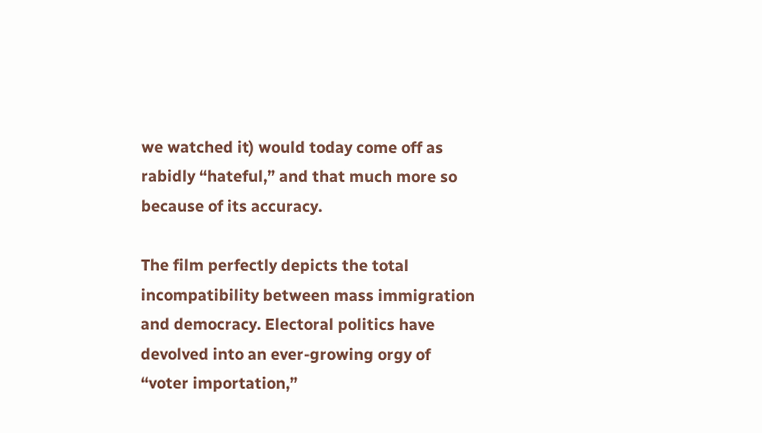we watched it) would today come off as rabidly “hateful,” and that much more so because of its accuracy.

The film perfectly depicts the total incompatibility between mass immigration and democracy. Electoral politics have devolved into an ever-growing orgy of “voter importation,”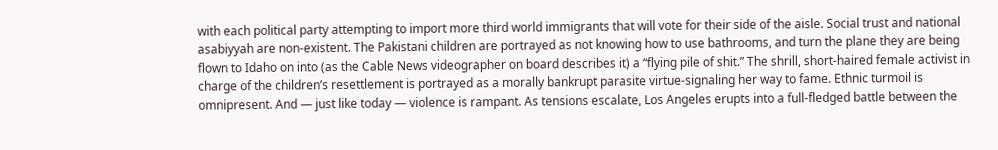with each political party attempting to import more third world immigrants that will vote for their side of the aisle. Social trust and national asabiyyah are non-existent. The Pakistani children are portrayed as not knowing how to use bathrooms, and turn the plane they are being flown to Idaho on into (as the Cable News videographer on board describes it) a “flying pile of shit.” The shrill, short-haired female activist in charge of the children’s resettlement is portrayed as a morally bankrupt parasite virtue-signaling her way to fame. Ethnic turmoil is omnipresent. And — just like today — violence is rampant. As tensions escalate, Los Angeles erupts into a full-fledged battle between the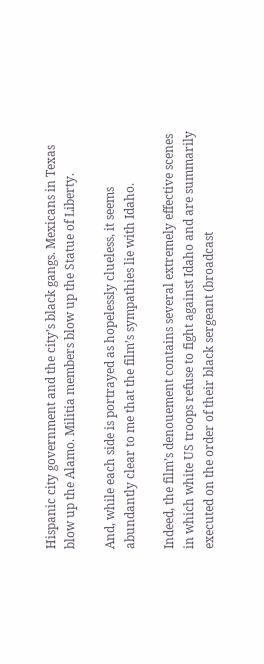Hispanic city government and the city’s black gangs. Mexicans in Texas blow up the Alamo. Militia members blow up the Statue of Liberty.

And, while each side is portrayed as hopelessly clueless, it seems abundantly clear to me that the film’s sympathies lie with Idaho.

Indeed, the film’s denouement contains several extremely effective scenes in which white US troops refuse to fight against Idaho and are summarily executed on the order of their black sergeant (broadcast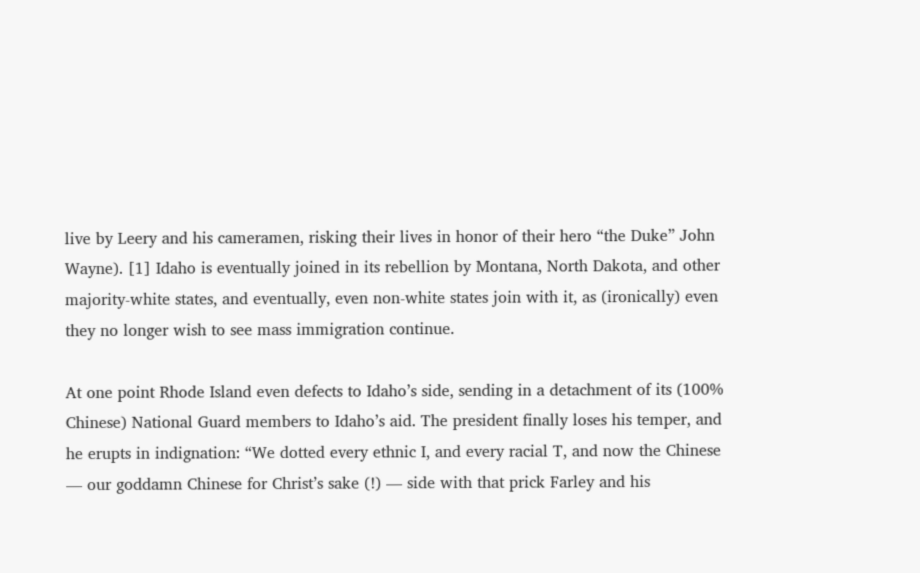live by Leery and his cameramen, risking their lives in honor of their hero “the Duke” John Wayne). [1] Idaho is eventually joined in its rebellion by Montana, North Dakota, and other majority-white states, and eventually, even non-white states join with it, as (ironically) even they no longer wish to see mass immigration continue.

At one point Rhode Island even defects to Idaho’s side, sending in a detachment of its (100% Chinese) National Guard members to Idaho’s aid. The president finally loses his temper, and he erupts in indignation: “We dotted every ethnic I, and every racial T, and now the Chinese — our goddamn Chinese for Christ’s sake (!) — side with that prick Farley and his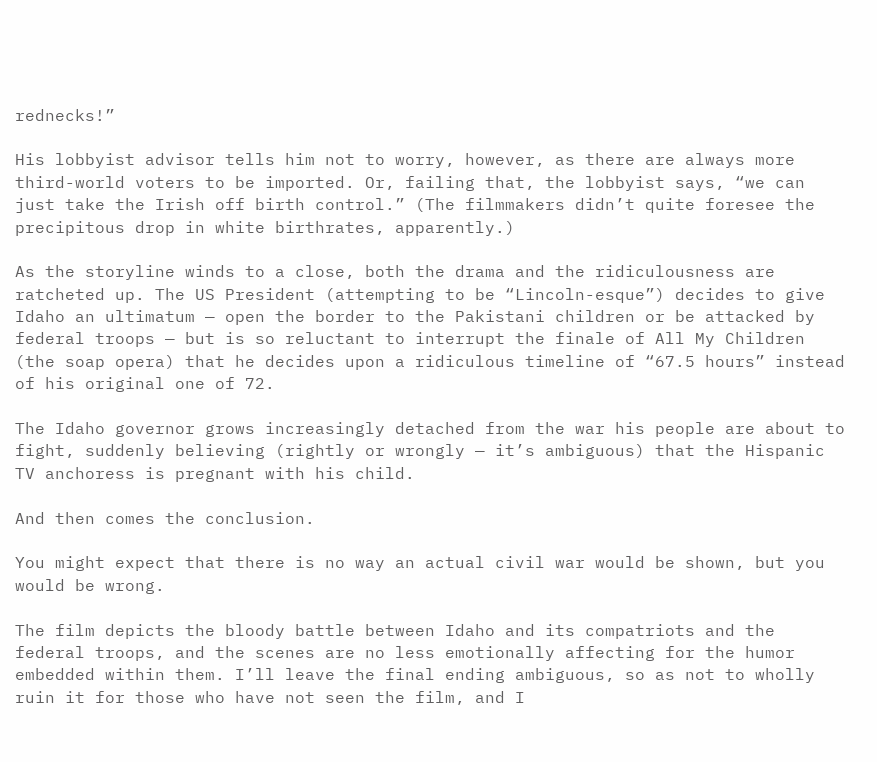rednecks!”

His lobbyist advisor tells him not to worry, however, as there are always more third-world voters to be imported. Or, failing that, the lobbyist says, “we can just take the Irish off birth control.” (The filmmakers didn’t quite foresee the precipitous drop in white birthrates, apparently.)

As the storyline winds to a close, both the drama and the ridiculousness are ratcheted up. The US President (attempting to be “Lincoln-esque”) decides to give Idaho an ultimatum — open the border to the Pakistani children or be attacked by federal troops — but is so reluctant to interrupt the finale of All My Children (the soap opera) that he decides upon a ridiculous timeline of “67.5 hours” instead of his original one of 72.

The Idaho governor grows increasingly detached from the war his people are about to fight, suddenly believing (rightly or wrongly — it’s ambiguous) that the Hispanic TV anchoress is pregnant with his child.

And then comes the conclusion.

You might expect that there is no way an actual civil war would be shown, but you would be wrong.

The film depicts the bloody battle between Idaho and its compatriots and the federal troops, and the scenes are no less emotionally affecting for the humor embedded within them. I’ll leave the final ending ambiguous, so as not to wholly ruin it for those who have not seen the film, and I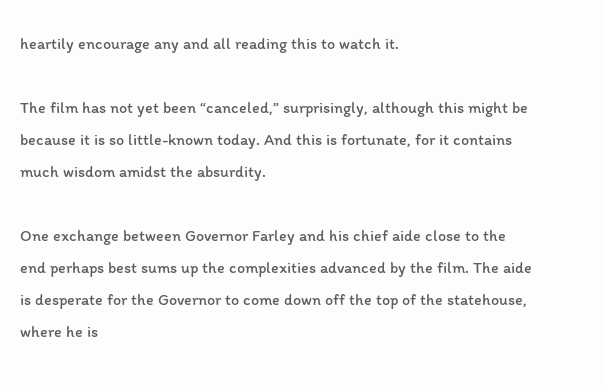heartily encourage any and all reading this to watch it.

The film has not yet been “canceled,” surprisingly, although this might be because it is so little-known today. And this is fortunate, for it contains much wisdom amidst the absurdity.

One exchange between Governor Farley and his chief aide close to the end perhaps best sums up the complexities advanced by the film. The aide is desperate for the Governor to come down off the top of the statehouse, where he is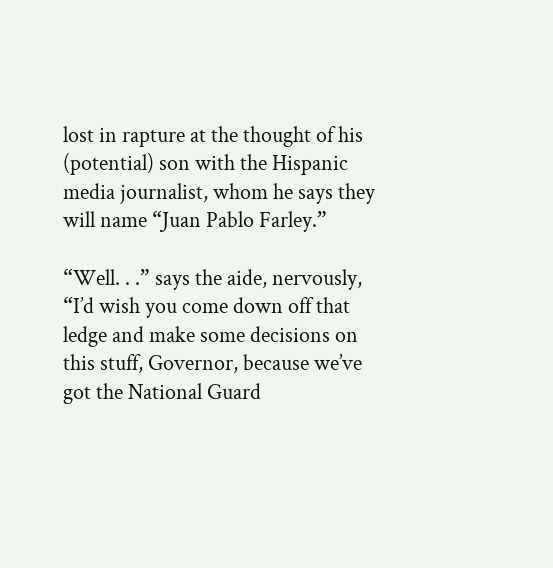lost in rapture at the thought of his (potential) son with the Hispanic media journalist, whom he says they will name “Juan Pablo Farley.”

“Well. . .” says the aide, nervously, “I’d wish you come down off that ledge and make some decisions on this stuff, Governor, because we’ve got the National Guard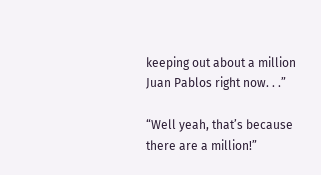keeping out about a million Juan Pablos right now. . .”

“Well yeah, that’s because there are a million!”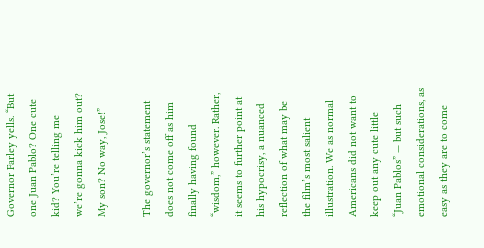Governor Farley yells. “But one Juan Pablo? One cute kid? You’re telling me we’re gonna kick him out? My son? No way, Jose!”

The governor’s statement does not come off as him finally having found “wisdom,” however. Rather, it seems to further point at his hypocrisy, a nuanced reflection of what may be the film’s most salient illustration. We as normal Americans did not want to keep out any cute little “Juan Pablos” — but such emotional considerations, as easy as they are to come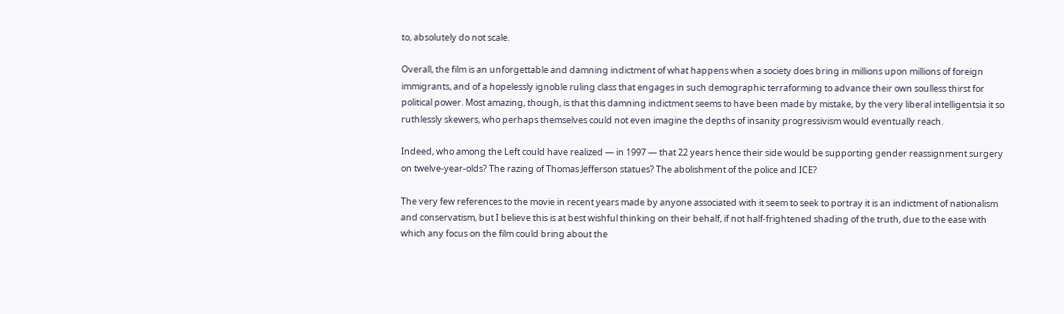to, absolutely do not scale.

Overall, the film is an unforgettable and damning indictment of what happens when a society does bring in millions upon millions of foreign immigrants, and of a hopelessly ignoble ruling class that engages in such demographic terraforming to advance their own soulless thirst for political power. Most amazing, though, is that this damning indictment seems to have been made by mistake, by the very liberal intelligentsia it so ruthlessly skewers, who perhaps themselves could not even imagine the depths of insanity progressivism would eventually reach.

Indeed, who among the Left could have realized — in 1997 — that 22 years hence their side would be supporting gender reassignment surgery on twelve-year-olds? The razing of Thomas Jefferson statues? The abolishment of the police and ICE?

The very few references to the movie in recent years made by anyone associated with it seem to seek to portray it is an indictment of nationalism and conservatism, but I believe this is at best wishful thinking on their behalf, if not half-frightened shading of the truth, due to the ease with which any focus on the film could bring about the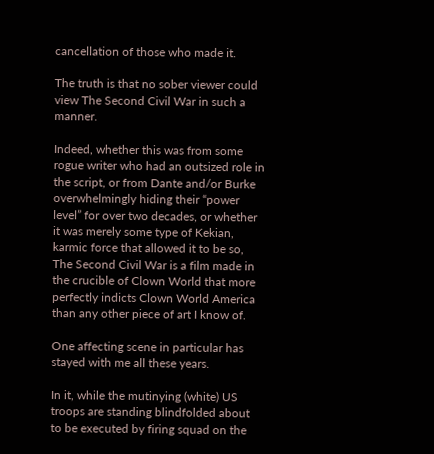cancellation of those who made it.

The truth is that no sober viewer could view The Second Civil War in such a manner.

Indeed, whether this was from some rogue writer who had an outsized role in the script, or from Dante and/or Burke overwhelmingly hiding their “power level” for over two decades, or whether it was merely some type of Kekian, karmic force that allowed it to be so, The Second Civil War is a film made in the crucible of Clown World that more perfectly indicts Clown World America than any other piece of art I know of.

One affecting scene in particular has stayed with me all these years.

In it, while the mutinying (white) US troops are standing blindfolded about to be executed by firing squad on the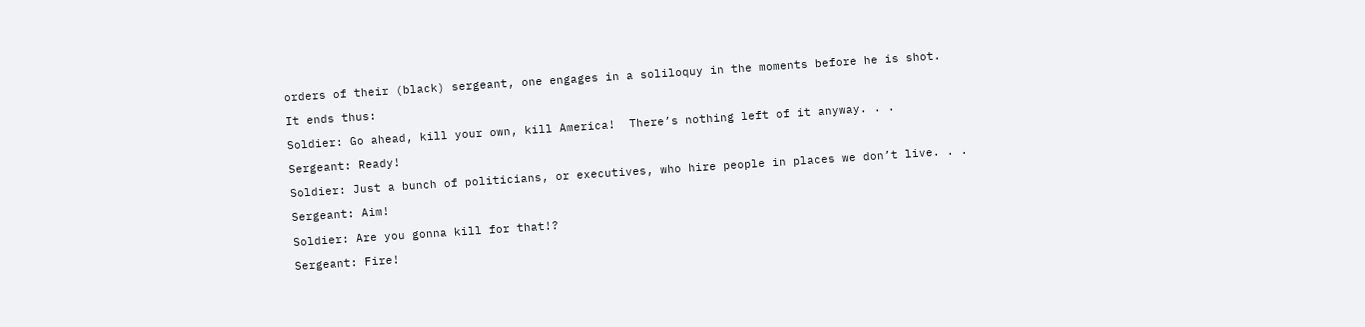orders of their (black) sergeant, one engages in a soliloquy in the moments before he is shot.

It ends thus:

Soldier: Go ahead, kill your own, kill America!  There’s nothing left of it anyway. . .

Sergeant: Ready!

Soldier: Just a bunch of politicians, or executives, who hire people in places we don’t live. . .

Sergeant: Aim!

Soldier: Are you gonna kill for that!?

Sergeant: Fire!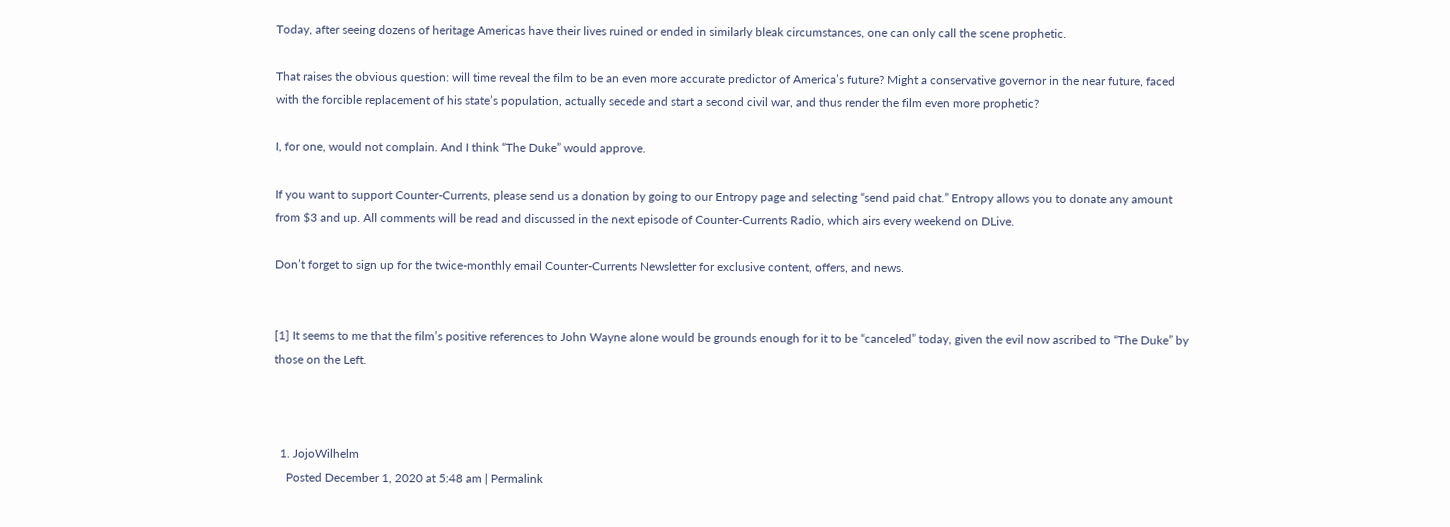Today, after seeing dozens of heritage Americas have their lives ruined or ended in similarly bleak circumstances, one can only call the scene prophetic.

That raises the obvious question: will time reveal the film to be an even more accurate predictor of America’s future? Might a conservative governor in the near future, faced with the forcible replacement of his state’s population, actually secede and start a second civil war, and thus render the film even more prophetic?

I, for one, would not complain. And I think “The Duke” would approve.

If you want to support Counter-Currents, please send us a donation by going to our Entropy page and selecting “send paid chat.” Entropy allows you to donate any amount from $3 and up. All comments will be read and discussed in the next episode of Counter-Currents Radio, which airs every weekend on DLive.

Don’t forget to sign up for the twice-monthly email Counter-Currents Newsletter for exclusive content, offers, and news.


[1] It seems to me that the film’s positive references to John Wayne alone would be grounds enough for it to be “canceled” today, given the evil now ascribed to “The Duke” by those on the Left.



  1. JojoWilhelm
    Posted December 1, 2020 at 5:48 am | Permalink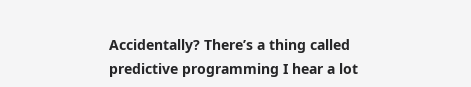Accidentally? There’s a thing called predictive programming I hear a lot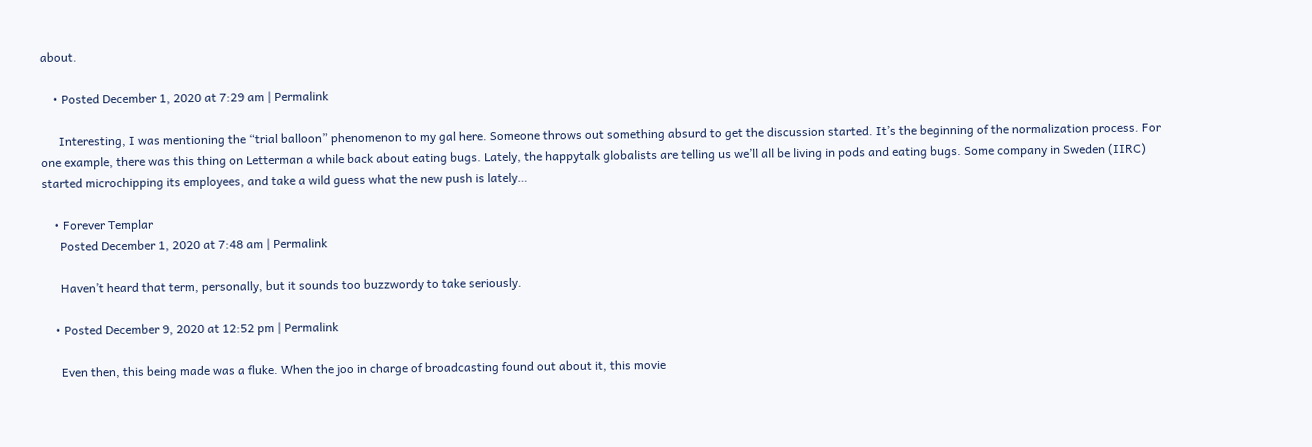about.

    • Posted December 1, 2020 at 7:29 am | Permalink

      Interesting, I was mentioning the “trial balloon” phenomenon to my gal here. Someone throws out something absurd to get the discussion started. It’s the beginning of the normalization process. For one example, there was this thing on Letterman a while back about eating bugs. Lately, the happytalk globalists are telling us we’ll all be living in pods and eating bugs. Some company in Sweden (IIRC) started microchipping its employees, and take a wild guess what the new push is lately…

    • Forever Templar
      Posted December 1, 2020 at 7:48 am | Permalink

      Haven’t heard that term, personally, but it sounds too buzzwordy to take seriously.

    • Posted December 9, 2020 at 12:52 pm | Permalink

      Even then, this being made was a fluke. When the joo in charge of broadcasting found out about it, this movie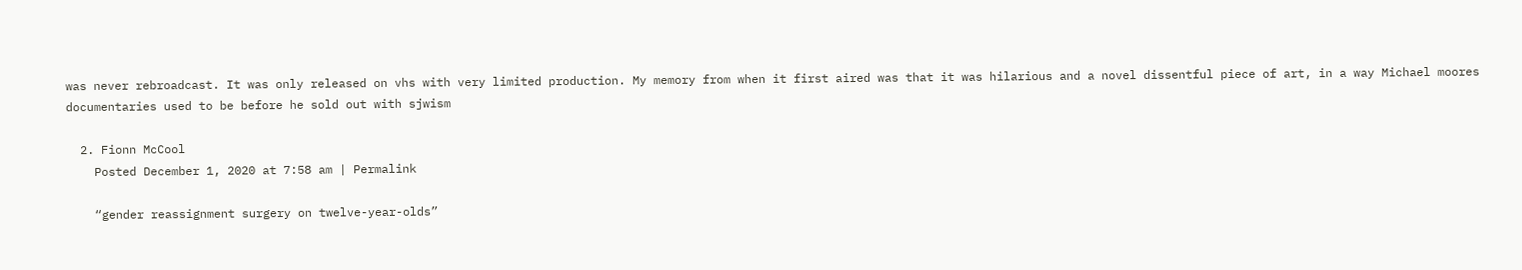was never rebroadcast. It was only released on vhs with very limited production. My memory from when it first aired was that it was hilarious and a novel dissentful piece of art, in a way Michael moores documentaries used to be before he sold out with sjwism

  2. Fionn McCool
    Posted December 1, 2020 at 7:58 am | Permalink

    “gender reassignment surgery on twelve-year-olds”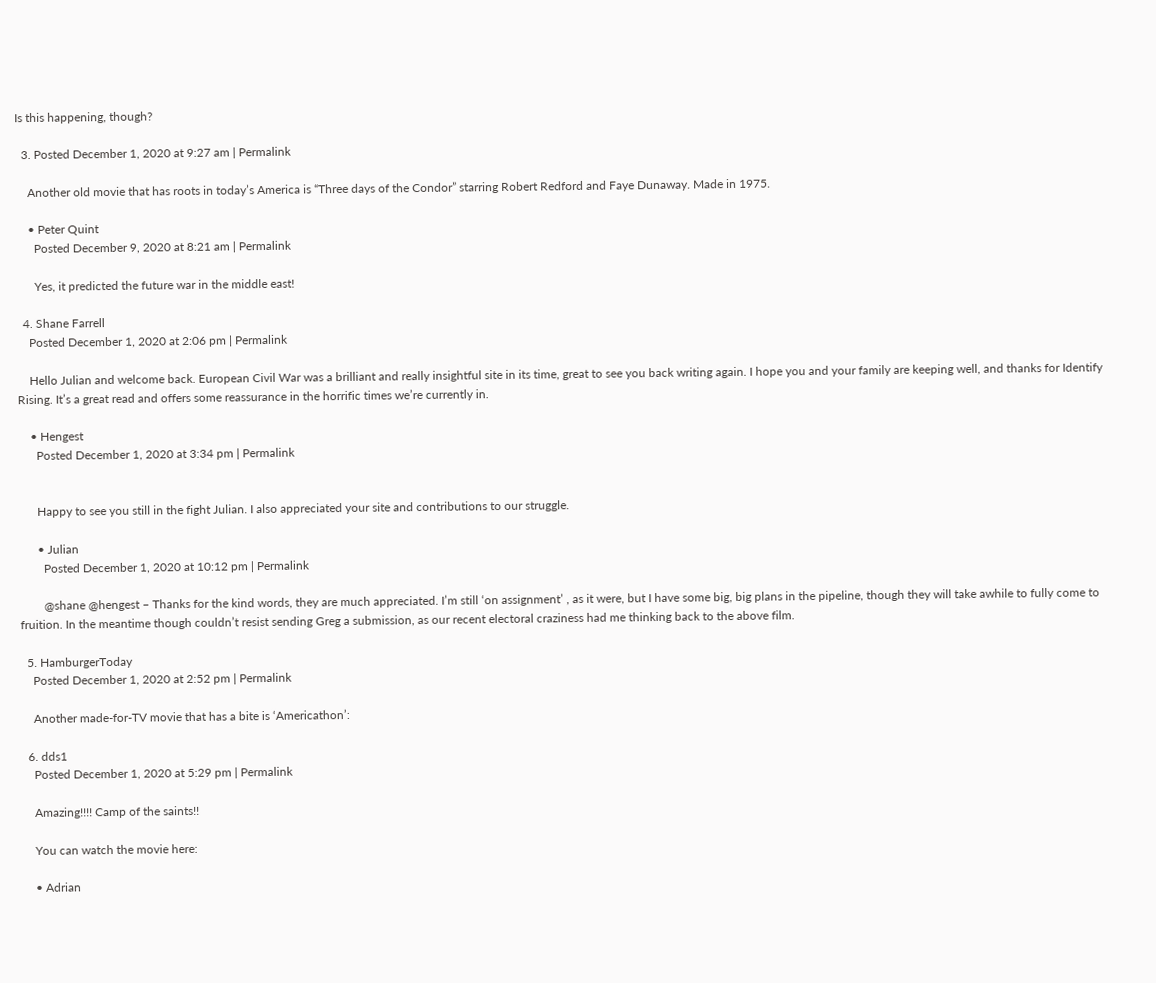Is this happening, though?

  3. Posted December 1, 2020 at 9:27 am | Permalink

    Another old movie that has roots in today’s America is “Three days of the Condor” starring Robert Redford and Faye Dunaway. Made in 1975.

    • Peter Quint
      Posted December 9, 2020 at 8:21 am | Permalink

      Yes, it predicted the future war in the middle east!

  4. Shane Farrell
    Posted December 1, 2020 at 2:06 pm | Permalink

    Hello Julian and welcome back. European Civil War was a brilliant and really insightful site in its time, great to see you back writing again. I hope you and your family are keeping well, and thanks for Identify Rising. It’s a great read and offers some reassurance in the horrific times we’re currently in.

    • Hengest
      Posted December 1, 2020 at 3:34 pm | Permalink


      Happy to see you still in the fight Julian. I also appreciated your site and contributions to our struggle.

      • Julian
        Posted December 1, 2020 at 10:12 pm | Permalink

        @shane @hengest – Thanks for the kind words, they are much appreciated. I’m still ‘on assignment’ , as it were, but I have some big, big plans in the pipeline, though they will take awhile to fully come to fruition. In the meantime though couldn’t resist sending Greg a submission, as our recent electoral craziness had me thinking back to the above film.

  5. HamburgerToday
    Posted December 1, 2020 at 2:52 pm | Permalink

    Another made-for-TV movie that has a bite is ‘Americathon’:

  6. dds1
    Posted December 1, 2020 at 5:29 pm | Permalink

    Amazing!!!! Camp of the saints!!

    You can watch the movie here:

    • Adrian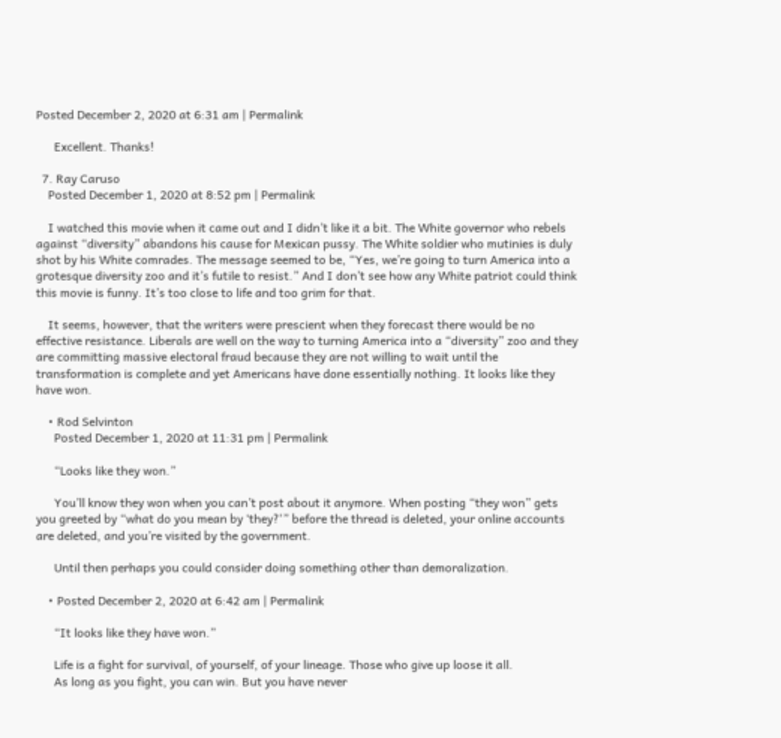Posted December 2, 2020 at 6:31 am | Permalink

      Excellent. Thanks!

  7. Ray Caruso
    Posted December 1, 2020 at 8:52 pm | Permalink

    I watched this movie when it came out and I didn’t like it a bit. The White governor who rebels against “diversity” abandons his cause for Mexican pussy. The White soldier who mutinies is duly shot by his White comrades. The message seemed to be, “Yes, we’re going to turn America into a grotesque diversity zoo and it’s futile to resist.” And I don’t see how any White patriot could think this movie is funny. It’s too close to life and too grim for that.

    It seems, however, that the writers were prescient when they forecast there would be no effective resistance. Liberals are well on the way to turning America into a “diversity” zoo and they are committing massive electoral fraud because they are not willing to wait until the transformation is complete and yet Americans have done essentially nothing. It looks like they have won.

    • Rod Selvinton
      Posted December 1, 2020 at 11:31 pm | Permalink

      “Looks like they won.”

      You’ll know they won when you can’t post about it anymore. When posting “they won” gets you greeted by “what do you mean by ‘they?'” before the thread is deleted, your online accounts are deleted, and you’re visited by the government.

      Until then perhaps you could consider doing something other than demoralization.

    • Posted December 2, 2020 at 6:42 am | Permalink

      “It looks like they have won.”

      Life is a fight for survival, of yourself, of your lineage. Those who give up loose it all.
      As long as you fight, you can win. But you have never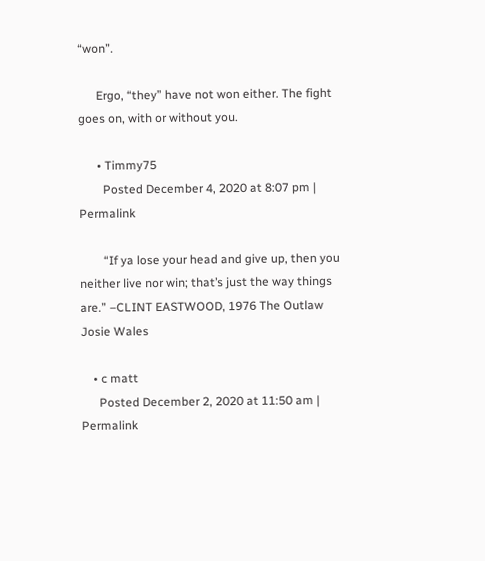“won”.

      Ergo, “they” have not won either. The fight goes on, with or without you.

      • Timmy75
        Posted December 4, 2020 at 8:07 pm | Permalink

        “If ya lose your head and give up, then you neither live nor win; that’s just the way things are.” –CLINT EASTWOOD, 1976 The Outlaw Josie Wales

    • c matt
      Posted December 2, 2020 at 11:50 am | Permalink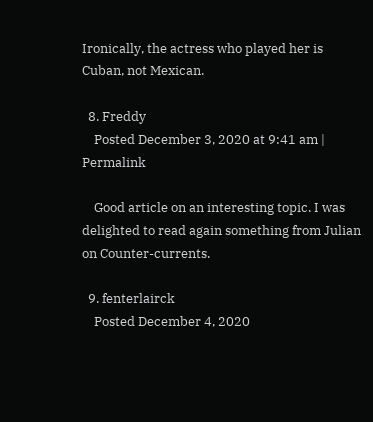Ironically, the actress who played her is Cuban, not Mexican.

  8. Freddy
    Posted December 3, 2020 at 9:41 am | Permalink

    Good article on an interesting topic. I was delighted to read again something from Julian on Counter-currents.

  9. fenterlairck
    Posted December 4, 2020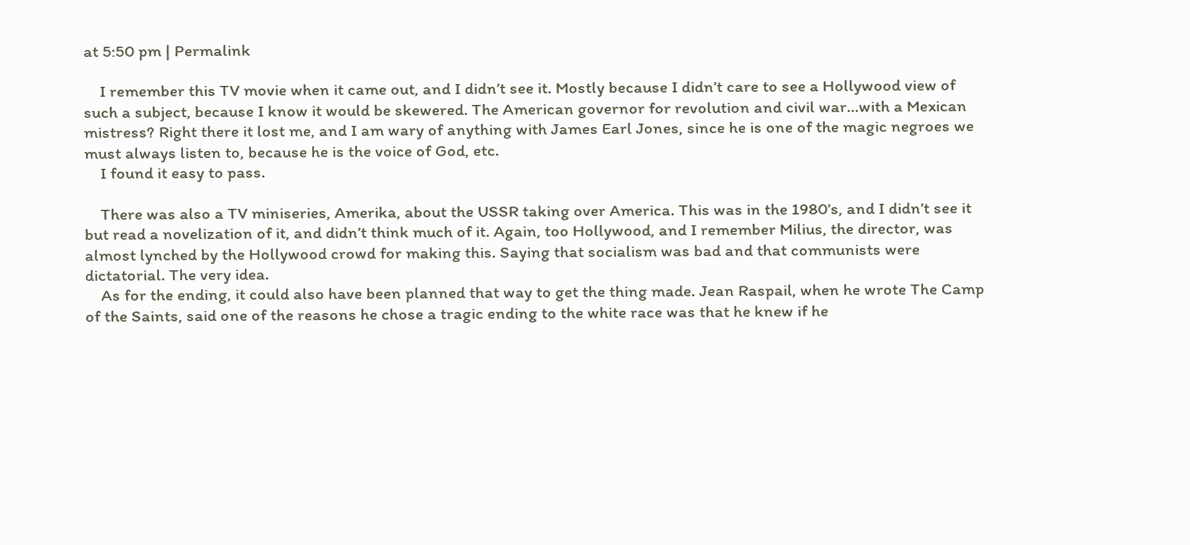at 5:50 pm | Permalink

    I remember this TV movie when it came out, and I didn’t see it. Mostly because I didn’t care to see a Hollywood view of such a subject, because I know it would be skewered. The American governor for revolution and civil war…with a Mexican mistress? Right there it lost me, and I am wary of anything with James Earl Jones, since he is one of the magic negroes we must always listen to, because he is the voice of God, etc.
    I found it easy to pass.

    There was also a TV miniseries, Amerika, about the USSR taking over America. This was in the 1980’s, and I didn’t see it but read a novelization of it, and didn’t think much of it. Again, too Hollywood, and I remember Milius, the director, was almost lynched by the Hollywood crowd for making this. Saying that socialism was bad and that communists were dictatorial. The very idea.
    As for the ending, it could also have been planned that way to get the thing made. Jean Raspail, when he wrote The Camp of the Saints, said one of the reasons he chose a tragic ending to the white race was that he knew if he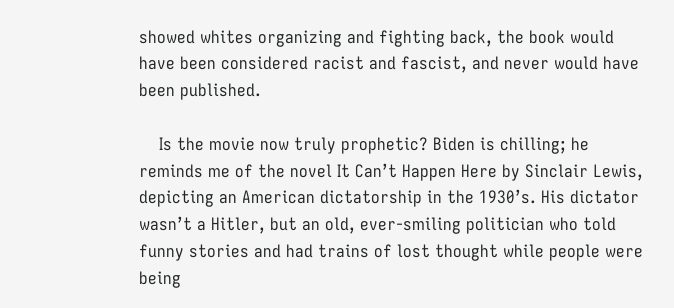showed whites organizing and fighting back, the book would have been considered racist and fascist, and never would have been published.

    Is the movie now truly prophetic? Biden is chilling; he reminds me of the novel It Can’t Happen Here by Sinclair Lewis, depicting an American dictatorship in the 1930’s. His dictator wasn’t a Hitler, but an old, ever-smiling politician who told funny stories and had trains of lost thought while people were being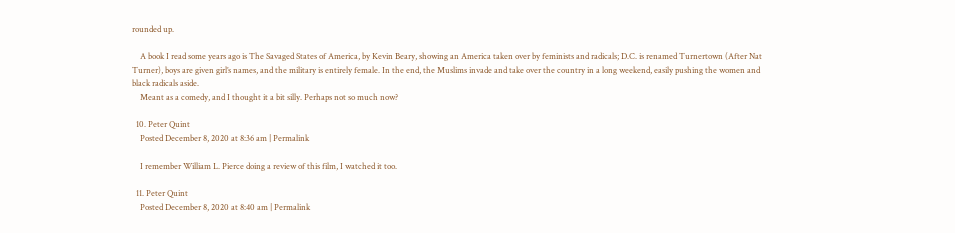rounded up.

    A book I read some years ago is The Savaged States of America, by Kevin Beary, showing an America taken over by feminists and radicals; D.C. is renamed Turnertown (After Nat Turner), boys are given girl’s names, and the military is entirely female. In the end, the Muslims invade and take over the country in a long weekend, easily pushing the women and black radicals aside.
    Meant as a comedy, and I thought it a bit silly. Perhaps not so much now?

  10. Peter Quint
    Posted December 8, 2020 at 8:36 am | Permalink

    I remember William L. Pierce doing a review of this film, I watched it too.

  11. Peter Quint
    Posted December 8, 2020 at 8:40 am | Permalink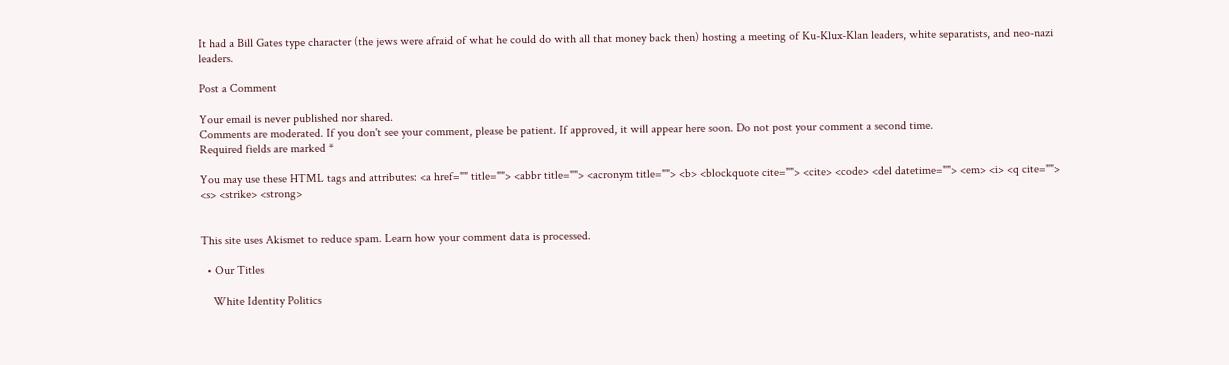It had a Bill Gates type character (the jews were afraid of what he could do with all that money back then) hosting a meeting of Ku-Klux-Klan leaders, white separatists, and neo-nazi leaders.

Post a Comment

Your email is never published nor shared.
Comments are moderated. If you don't see your comment, please be patient. If approved, it will appear here soon. Do not post your comment a second time.
Required fields are marked *

You may use these HTML tags and attributes: <a href="" title=""> <abbr title=""> <acronym title=""> <b> <blockquote cite=""> <cite> <code> <del datetime=""> <em> <i> <q cite=""> <s> <strike> <strong>


This site uses Akismet to reduce spam. Learn how your comment data is processed.

  • Our Titles

    White Identity Politics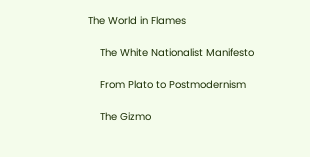The World in Flames

    The White Nationalist Manifesto

    From Plato to Postmodernism

    The Gizmo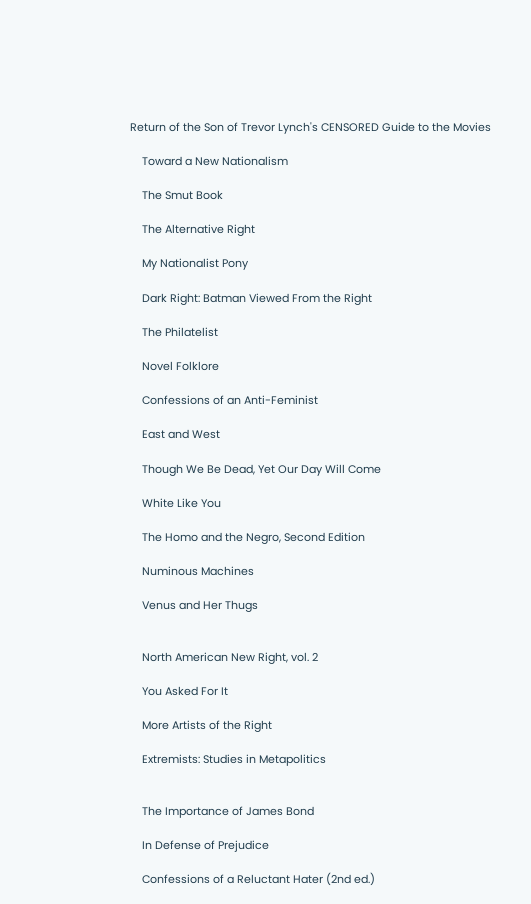Return of the Son of Trevor Lynch's CENSORED Guide to the Movies

    Toward a New Nationalism

    The Smut Book

    The Alternative Right

    My Nationalist Pony

    Dark Right: Batman Viewed From the Right

    The Philatelist

    Novel Folklore

    Confessions of an Anti-Feminist

    East and West

    Though We Be Dead, Yet Our Day Will Come

    White Like You

    The Homo and the Negro, Second Edition

    Numinous Machines

    Venus and Her Thugs


    North American New Right, vol. 2

    You Asked For It

    More Artists of the Right

    Extremists: Studies in Metapolitics


    The Importance of James Bond

    In Defense of Prejudice

    Confessions of a Reluctant Hater (2nd ed.)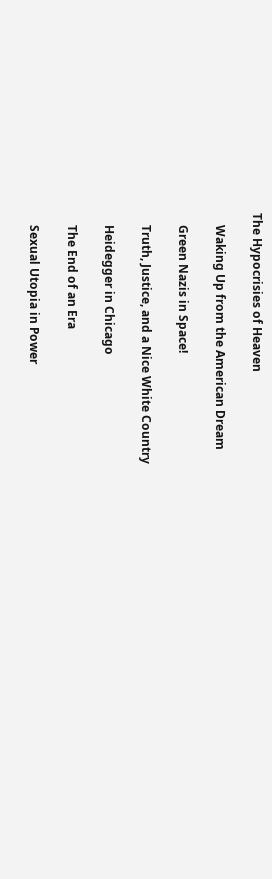The Hypocrisies of Heaven

    Waking Up from the American Dream

    Green Nazis in Space!

    Truth, Justice, and a Nice White Country

    Heidegger in Chicago

    The End of an Era

    Sexual Utopia in Power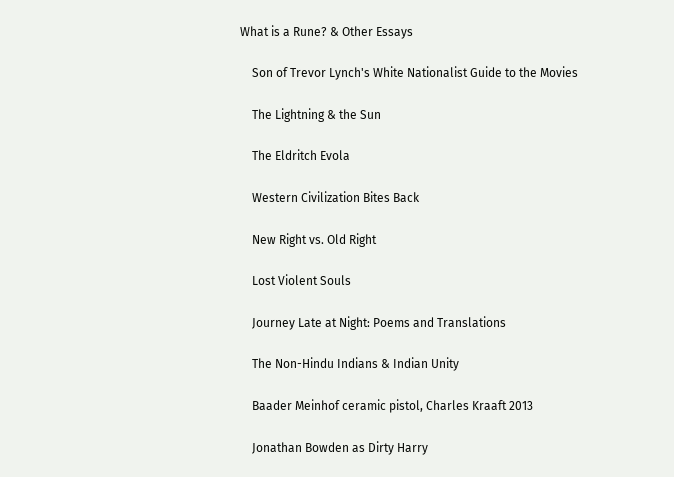What is a Rune? & Other Essays

    Son of Trevor Lynch's White Nationalist Guide to the Movies

    The Lightning & the Sun

    The Eldritch Evola

    Western Civilization Bites Back

    New Right vs. Old Right

    Lost Violent Souls

    Journey Late at Night: Poems and Translations

    The Non-Hindu Indians & Indian Unity

    Baader Meinhof ceramic pistol, Charles Kraaft 2013

    Jonathan Bowden as Dirty Harry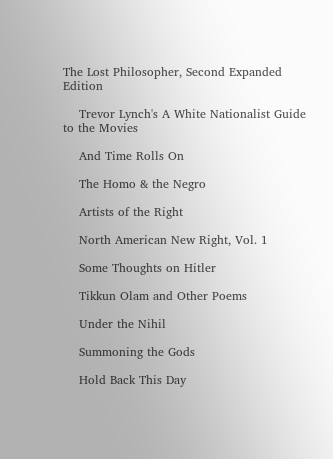The Lost Philosopher, Second Expanded Edition

    Trevor Lynch's A White Nationalist Guide to the Movies

    And Time Rolls On

    The Homo & the Negro

    Artists of the Right

    North American New Right, Vol. 1

    Some Thoughts on Hitler

    Tikkun Olam and Other Poems

    Under the Nihil

    Summoning the Gods

    Hold Back This Day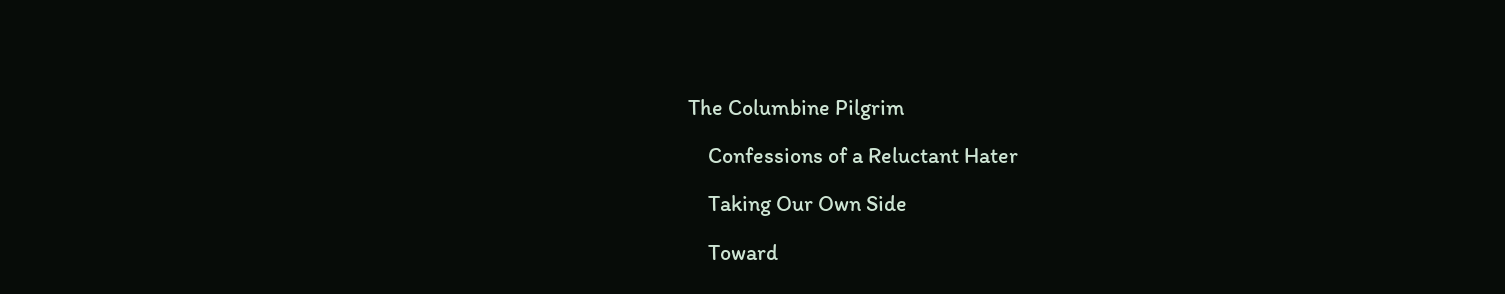The Columbine Pilgrim

    Confessions of a Reluctant Hater

    Taking Our Own Side

    Toward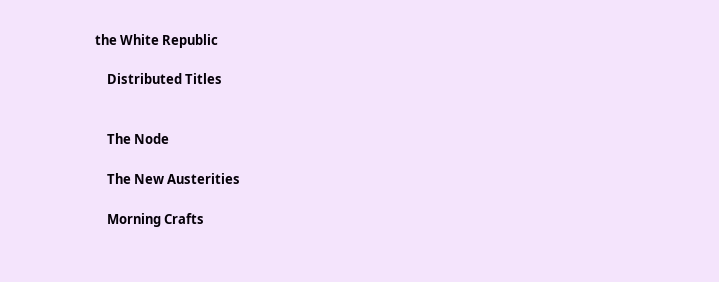the White Republic

    Distributed Titles


    The Node

    The New Austerities

    Morning Crafts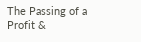The Passing of a Profit &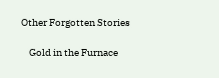Other Forgotten Stories

    Gold in the Furnace